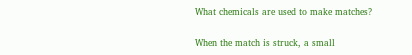What chemicals are used to make matches?

When the match is struck, a small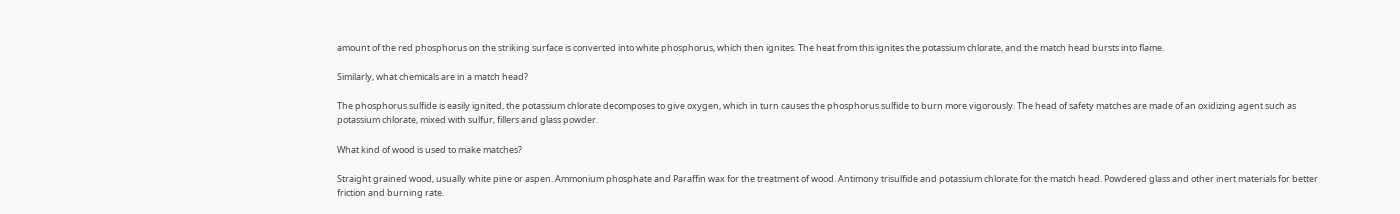amount of the red phosphorus on the striking surface is converted into white phosphorus, which then ignites. The heat from this ignites the potassium chlorate, and the match head bursts into flame.

Similarly, what chemicals are in a match head?

The phosphorus sulfide is easily ignited, the potassium chlorate decomposes to give oxygen, which in turn causes the phosphorus sulfide to burn more vigorously. The head of safety matches are made of an oxidizing agent such as potassium chlorate, mixed with sulfur, fillers and glass powder.

What kind of wood is used to make matches?

Straight grained wood, usually white pine or aspen. Ammonium phosphate and Paraffin wax for the treatment of wood. Antimony trisulfide and potassium chlorate for the match head. Powdered glass and other inert materials for better friction and burning rate.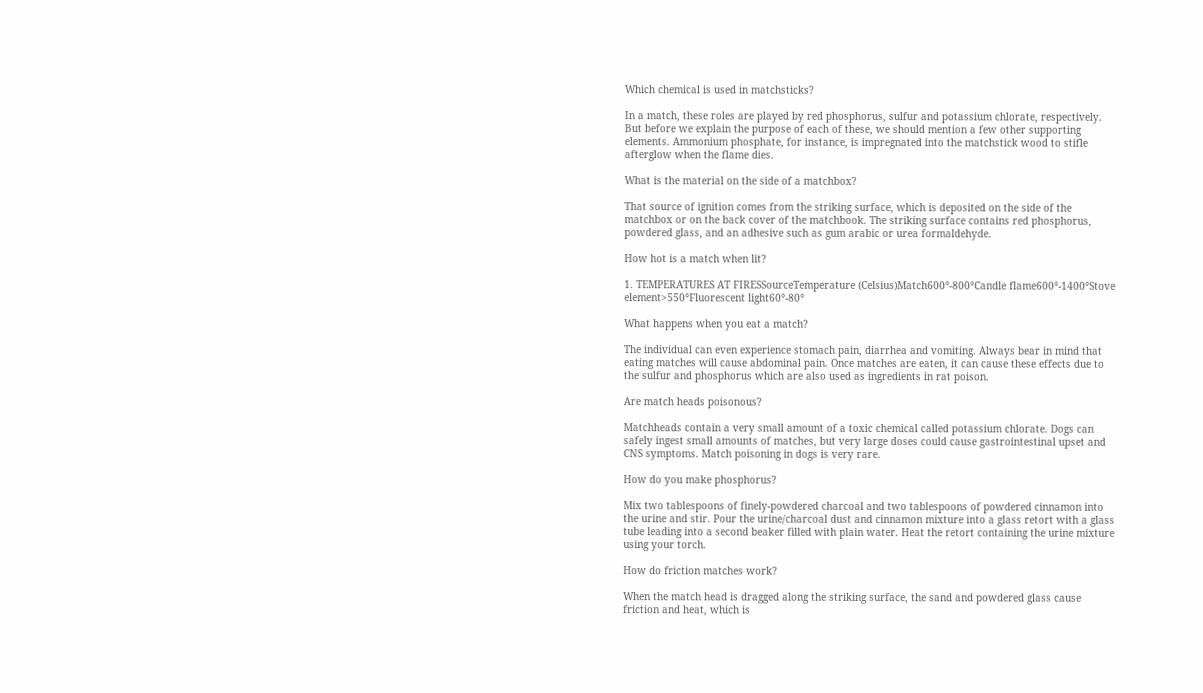Which chemical is used in matchsticks?

In a match, these roles are played by red phosphorus, sulfur and potassium chlorate, respectively. But before we explain the purpose of each of these, we should mention a few other supporting elements. Ammonium phosphate, for instance, is impregnated into the matchstick wood to stifle afterglow when the flame dies.

What is the material on the side of a matchbox?

That source of ignition comes from the striking surface, which is deposited on the side of the matchbox or on the back cover of the matchbook. The striking surface contains red phosphorus, powdered glass, and an adhesive such as gum arabic or urea formaldehyde.

How hot is a match when lit?

1. TEMPERATURES AT FIRESSourceTemperature (Celsius)Match600°-800°Candle flame600°-1400°Stove element>550°Fluorescent light60°-80°

What happens when you eat a match?

The individual can even experience stomach pain, diarrhea and vomiting. Always bear in mind that eating matches will cause abdominal pain. Once matches are eaten, it can cause these effects due to the sulfur and phosphorus which are also used as ingredients in rat poison.

Are match heads poisonous?

Matchheads contain a very small amount of a toxic chemical called potassium chlorate. Dogs can safely ingest small amounts of matches, but very large doses could cause gastrointestinal upset and CNS symptoms. Match poisoning in dogs is very rare.

How do you make phosphorus?

Mix two tablespoons of finely-powdered charcoal and two tablespoons of powdered cinnamon into the urine and stir. Pour the urine/charcoal dust and cinnamon mixture into a glass retort with a glass tube leading into a second beaker filled with plain water. Heat the retort containing the urine mixture using your torch.

How do friction matches work?

When the match head is dragged along the striking surface, the sand and powdered glass cause friction and heat, which is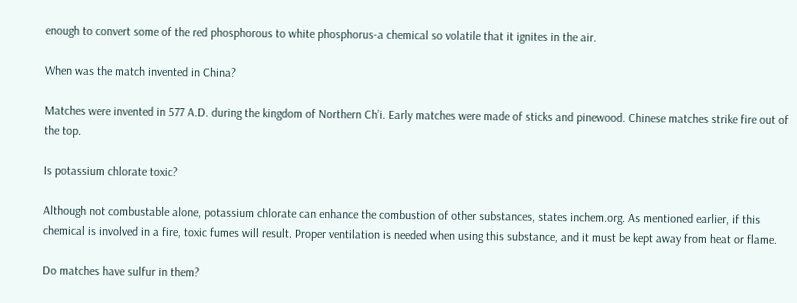enough to convert some of the red phosphorous to white phosphorus-a chemical so volatile that it ignites in the air.

When was the match invented in China?

Matches were invented in 577 A.D. during the kingdom of Northern Ch’i. Early matches were made of sticks and pinewood. Chinese matches strike fire out of the top.

Is potassium chlorate toxic?

Although not combustable alone, potassium chlorate can enhance the combustion of other substances, states inchem.org. As mentioned earlier, if this chemical is involved in a fire, toxic fumes will result. Proper ventilation is needed when using this substance, and it must be kept away from heat or flame.

Do matches have sulfur in them?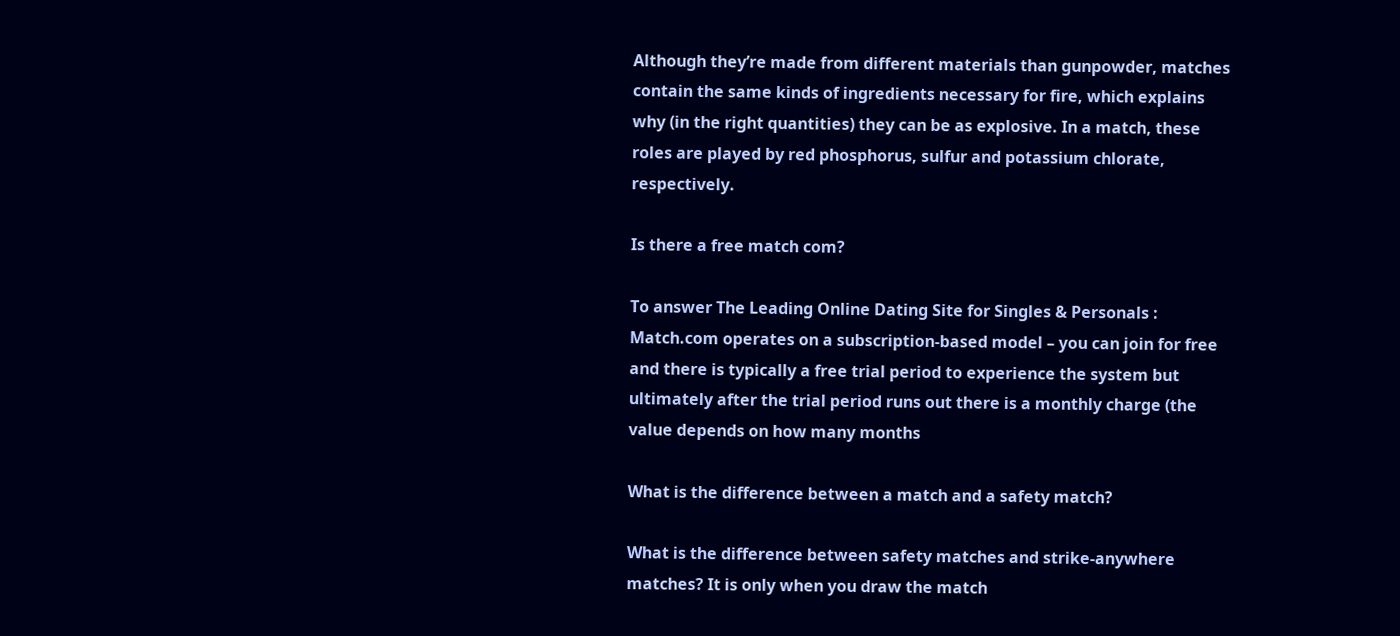Although they’re made from different materials than gunpowder, matches contain the same kinds of ingredients necessary for fire, which explains why (in the right quantities) they can be as explosive. In a match, these roles are played by red phosphorus, sulfur and potassium chlorate, respectively.

Is there a free match com?

To answer The Leading Online Dating Site for Singles & Personals : Match.com operates on a subscription-based model – you can join for free and there is typically a free trial period to experience the system but ultimately after the trial period runs out there is a monthly charge (the value depends on how many months

What is the difference between a match and a safety match?

What is the difference between safety matches and strike-anywhere matches? It is only when you draw the match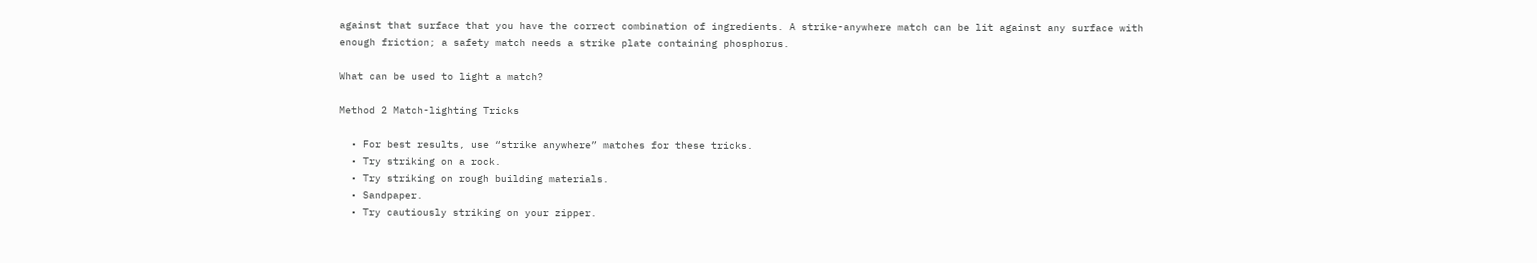against that surface that you have the correct combination of ingredients. A strike-anywhere match can be lit against any surface with enough friction; a safety match needs a strike plate containing phosphorus.

What can be used to light a match?

Method 2 Match-lighting Tricks

  • For best results, use “strike anywhere” matches for these tricks.
  • Try striking on a rock.
  • Try striking on rough building materials.
  • Sandpaper.
  • Try cautiously striking on your zipper.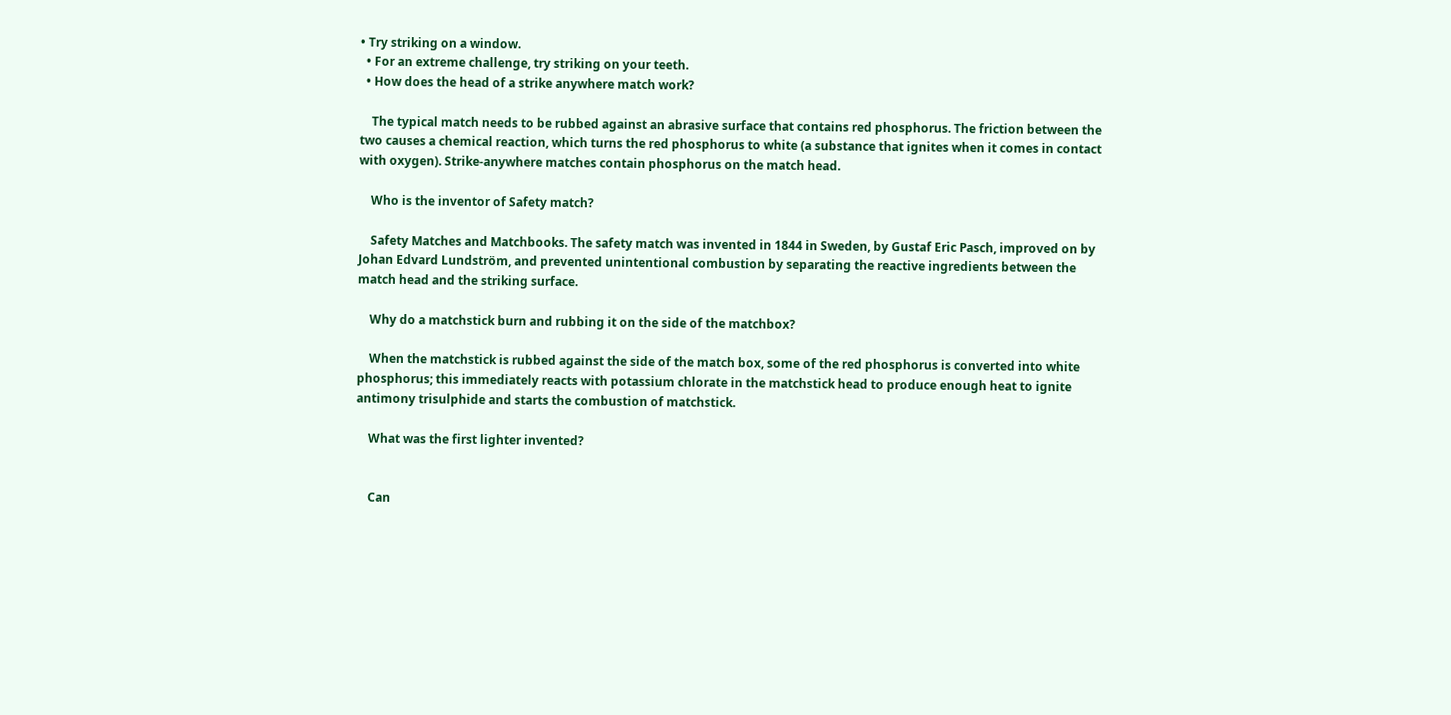• Try striking on a window.
  • For an extreme challenge, try striking on your teeth.
  • How does the head of a strike anywhere match work?

    The typical match needs to be rubbed against an abrasive surface that contains red phosphorus. The friction between the two causes a chemical reaction, which turns the red phosphorus to white (a substance that ignites when it comes in contact with oxygen). Strike-anywhere matches contain phosphorus on the match head.

    Who is the inventor of Safety match?

    Safety Matches and Matchbooks. The safety match was invented in 1844 in Sweden, by Gustaf Eric Pasch, improved on by Johan Edvard Lundström, and prevented unintentional combustion by separating the reactive ingredients between the match head and the striking surface.

    Why do a matchstick burn and rubbing it on the side of the matchbox?

    When the matchstick is rubbed against the side of the match box, some of the red phosphorus is converted into white phosphorus; this immediately reacts with potassium chlorate in the matchstick head to produce enough heat to ignite antimony trisulphide and starts the combustion of matchstick.

    What was the first lighter invented?


    Can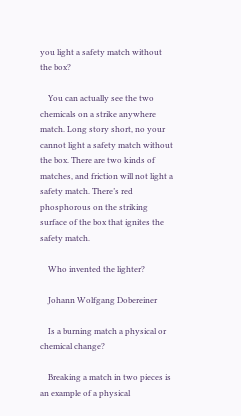you light a safety match without the box?

    You can actually see the two chemicals on a strike anywhere match. Long story short, no your cannot light a safety match without the box. There are two kinds of matches, and friction will not light a safety match. There’s red phosphorous on the striking surface of the box that ignites the safety match.

    Who invented the lighter?

    Johann Wolfgang Dobereiner

    Is a burning match a physical or chemical change?

    Breaking a match in two pieces is an example of a physical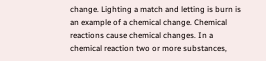change. Lighting a match and letting is burn is an example of a chemical change. Chemical reactions cause chemical changes. In a chemical reaction two or more substances,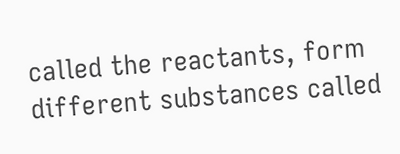called the reactants, form different substances called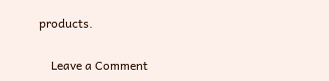products.

    Leave a Comment